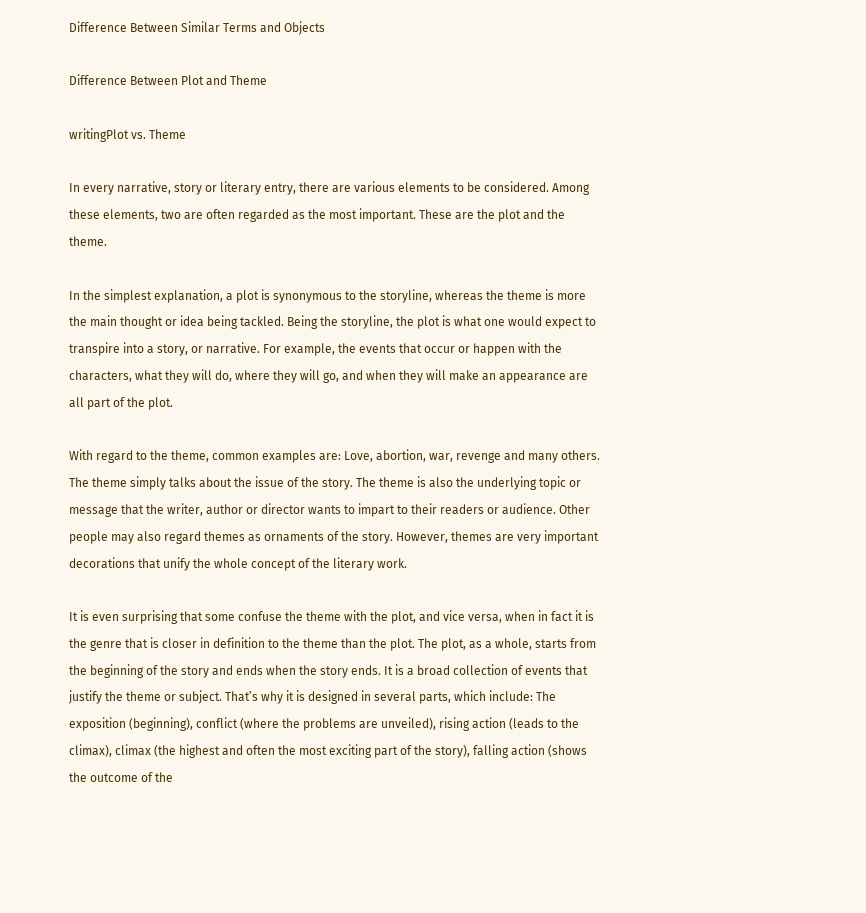Difference Between Similar Terms and Objects

Difference Between Plot and Theme

writingPlot vs. Theme

In every narrative, story or literary entry, there are various elements to be considered. Among these elements, two are often regarded as the most important. These are the plot and the theme.

In the simplest explanation, a plot is synonymous to the storyline, whereas the theme is more the main thought or idea being tackled. Being the storyline, the plot is what one would expect to transpire into a story, or narrative. For example, the events that occur or happen with the characters, what they will do, where they will go, and when they will make an appearance are all part of the plot.

With regard to the theme, common examples are: Love, abortion, war, revenge and many others. The theme simply talks about the issue of the story. The theme is also the underlying topic or message that the writer, author or director wants to impart to their readers or audience. Other people may also regard themes as ornaments of the story. However, themes are very important decorations that unify the whole concept of the literary work.

It is even surprising that some confuse the theme with the plot, and vice versa, when in fact it is the genre that is closer in definition to the theme than the plot. The plot, as a whole, starts from the beginning of the story and ends when the story ends. It is a broad collection of events that justify the theme or subject. That’s why it is designed in several parts, which include: The exposition (beginning), conflict (where the problems are unveiled), rising action (leads to the climax), climax (the highest and often the most exciting part of the story), falling action (shows the outcome of the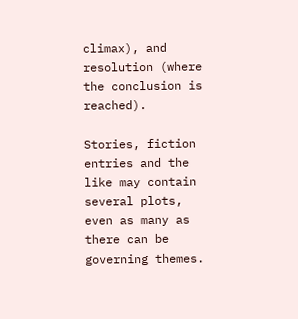climax), and resolution (where the conclusion is reached).

Stories, fiction entries and the like may contain several plots, even as many as there can be governing themes.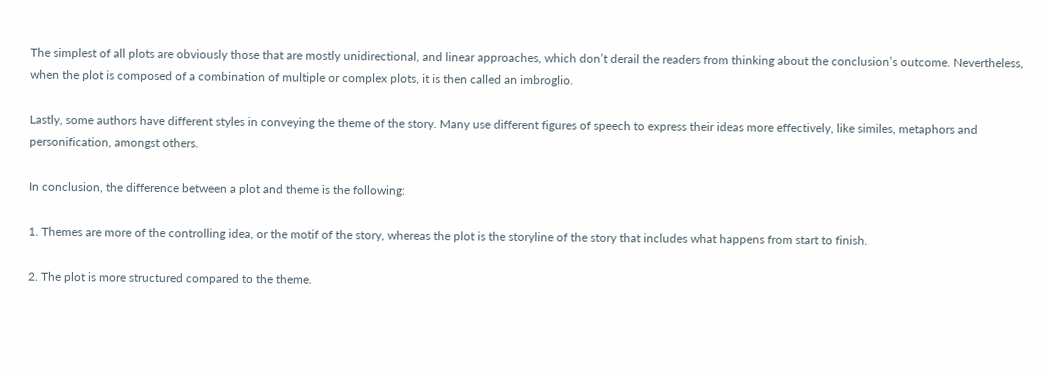The simplest of all plots are obviously those that are mostly unidirectional, and linear approaches, which don’t derail the readers from thinking about the conclusion’s outcome. Nevertheless, when the plot is composed of a combination of multiple or complex plots, it is then called an imbroglio.

Lastly, some authors have different styles in conveying the theme of the story. Many use different figures of speech to express their ideas more effectively, like similes, metaphors and personification, amongst others.

In conclusion, the difference between a plot and theme is the following:

1. Themes are more of the controlling idea, or the motif of the story, whereas the plot is the storyline of the story that includes what happens from start to finish.

2. The plot is more structured compared to the theme.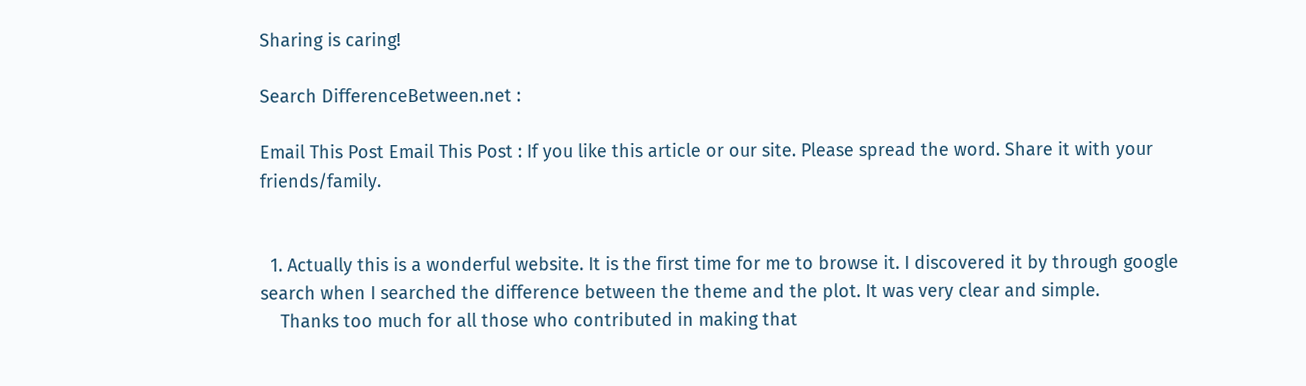Sharing is caring!

Search DifferenceBetween.net :

Email This Post Email This Post : If you like this article or our site. Please spread the word. Share it with your friends/family.


  1. Actually this is a wonderful website. It is the first time for me to browse it. I discovered it by through google search when I searched the difference between the theme and the plot. It was very clear and simple.
    Thanks too much for all those who contributed in making that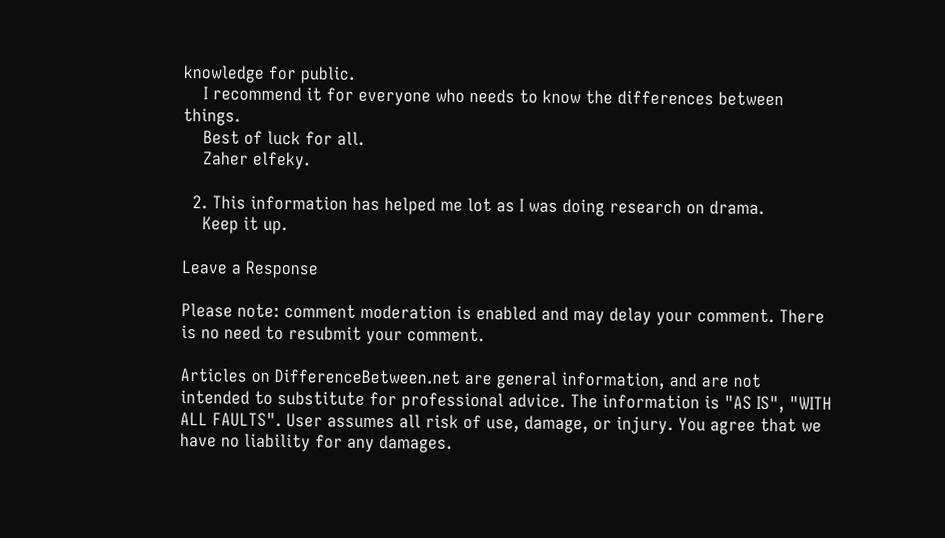knowledge for public.
    I recommend it for everyone who needs to know the differences between things.
    Best of luck for all.
    Zaher elfeky.

  2. This information has helped me lot as I was doing research on drama.
    Keep it up.

Leave a Response

Please note: comment moderation is enabled and may delay your comment. There is no need to resubmit your comment.

Articles on DifferenceBetween.net are general information, and are not intended to substitute for professional advice. The information is "AS IS", "WITH ALL FAULTS". User assumes all risk of use, damage, or injury. You agree that we have no liability for any damages.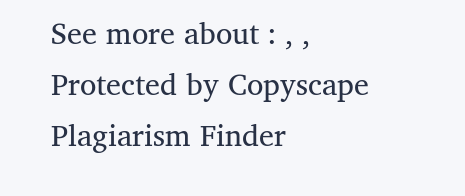See more about : , ,
Protected by Copyscape Plagiarism Finder